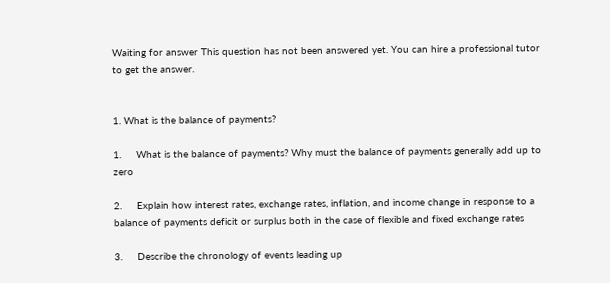Waiting for answer This question has not been answered yet. You can hire a professional tutor to get the answer.


1. What is the balance of payments?

1.     What is the balance of payments? Why must the balance of payments generally add up to zero

2.     Explain how interest rates, exchange rates, inflation, and income change in response to a balance of payments deficit or surplus both in the case of flexible and fixed exchange rates

3.     Describe the chronology of events leading up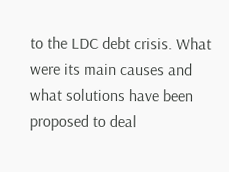to the LDC debt crisis. What were its main causes and what solutions have been proposed to deal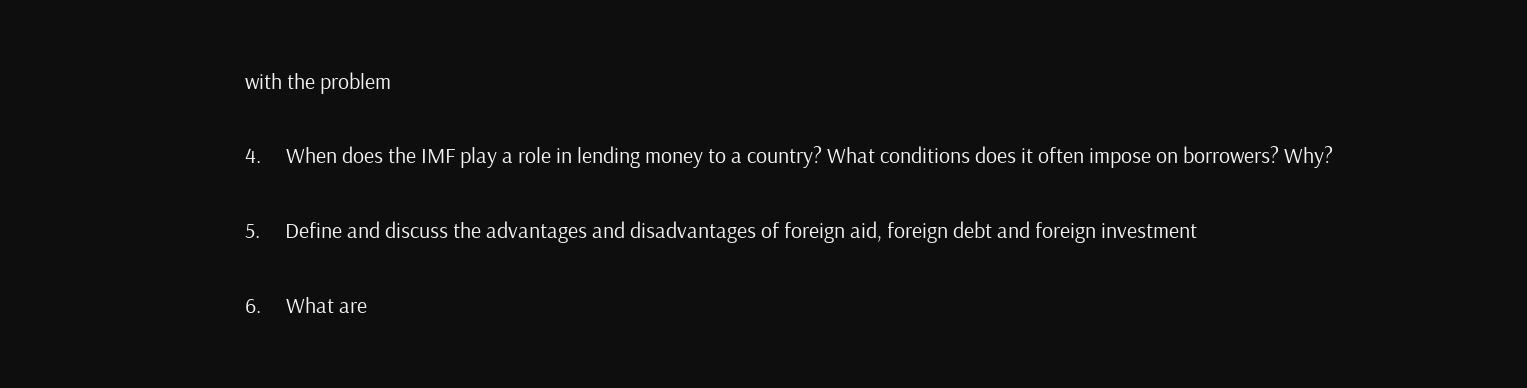with the problem

4.     When does the IMF play a role in lending money to a country? What conditions does it often impose on borrowers? Why?

5.     Define and discuss the advantages and disadvantages of foreign aid, foreign debt and foreign investment

6.     What are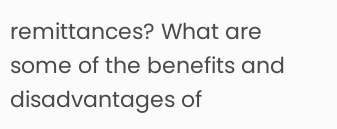remittances? What are some of the benefits and disadvantages of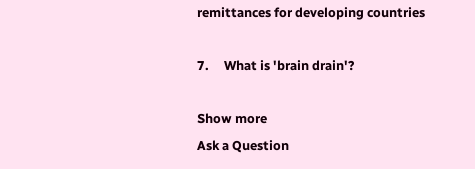remittances for developing countries

7.     What is 'brain drain'?

Show more
Ask a Question